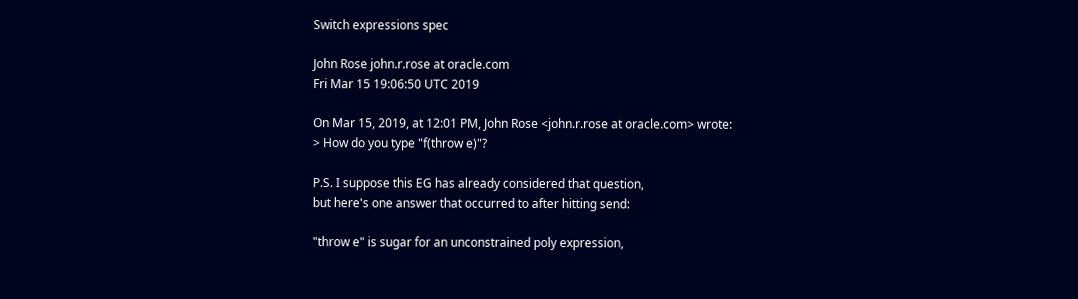Switch expressions spec

John Rose john.r.rose at oracle.com
Fri Mar 15 19:06:50 UTC 2019

On Mar 15, 2019, at 12:01 PM, John Rose <john.r.rose at oracle.com> wrote:
> How do you type "f(throw e)"?

P.S. I suppose this EG has already considered that question,
but here's one answer that occurred to after hitting send:

"throw e" is sugar for an unconstrained poly expression,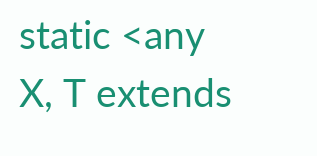static <any X, T extends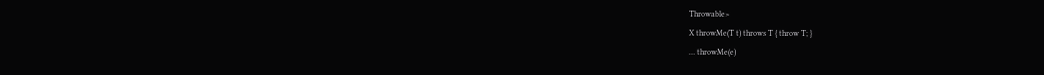Throwable>
X throwMe(T t) throws T { throw T; }
… throwMe(e)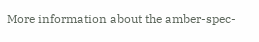More information about the amber-spec-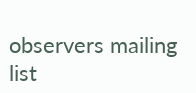observers mailing list